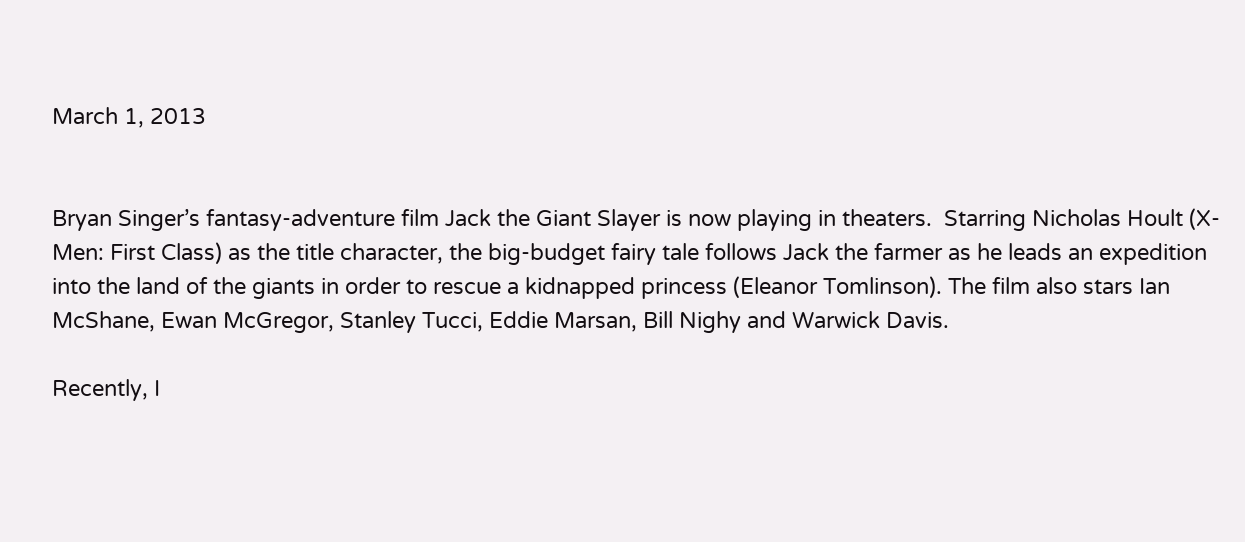March 1, 2013


Bryan Singer’s fantasy-adventure film Jack the Giant Slayer is now playing in theaters.  Starring Nicholas Hoult (X-Men: First Class) as the title character, the big-budget fairy tale follows Jack the farmer as he leads an expedition into the land of the giants in order to rescue a kidnapped princess (Eleanor Tomlinson). The film also stars Ian McShane, Ewan McGregor, Stanley Tucci, Eddie Marsan, Bill Nighy and Warwick Davis.

Recently, I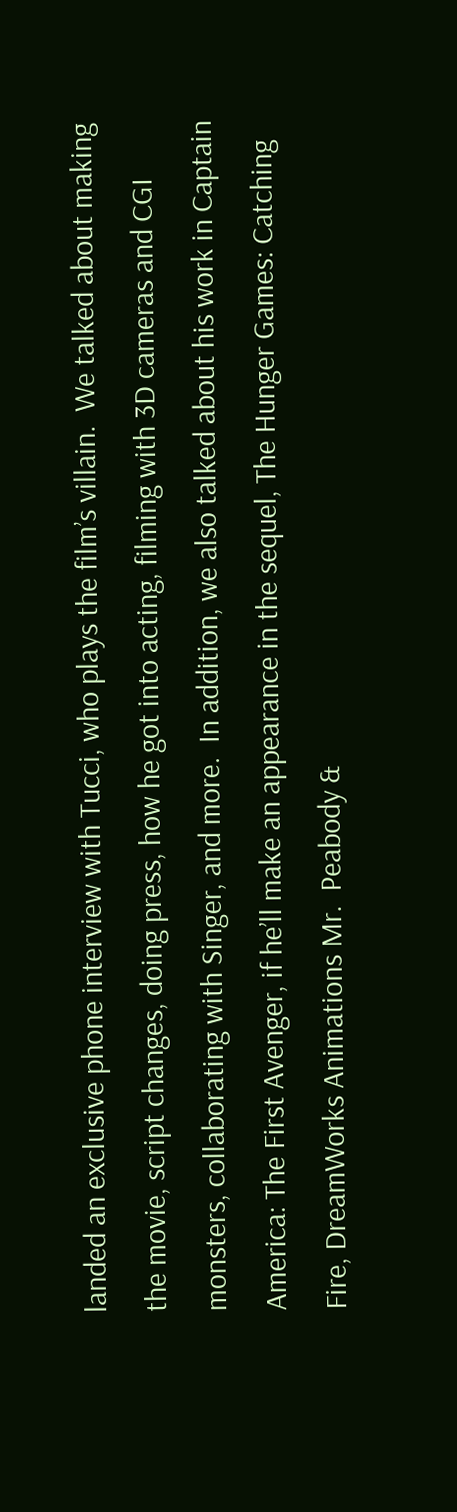landed an exclusive phone interview with Tucci, who plays the film’s villain.  We talked about making the movie, script changes, doing press, how he got into acting, filming with 3D cameras and CGI monsters, collaborating with Singer, and more.  In addition, we also talked about his work in Captain America: The First Avenger, if he’ll make an appearance in the sequel, The Hunger Games: Catching Fire, DreamWorks Animations Mr.  Peabody &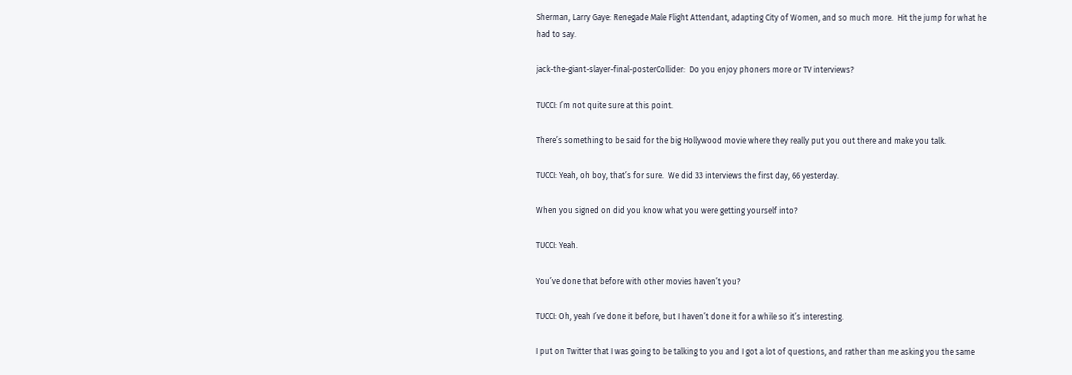Sherman, Larry Gaye: Renegade Male Flight Attendant, adapting City of Women, and so much more.  Hit the jump for what he had to say.

jack-the-giant-slayer-final-posterCollider:  Do you enjoy phoners more or TV interviews?

TUCCI: I’m not quite sure at this point.

There’s something to be said for the big Hollywood movie where they really put you out there and make you talk.

TUCCI: Yeah, oh boy, that’s for sure.  We did 33 interviews the first day, 66 yesterday.

When you signed on did you know what you were getting yourself into?

TUCCI: Yeah.

You’ve done that before with other movies haven’t you?

TUCCI: Oh, yeah I’ve done it before, but I haven’t done it for a while so it’s interesting.

I put on Twitter that I was going to be talking to you and I got a lot of questions, and rather than me asking you the same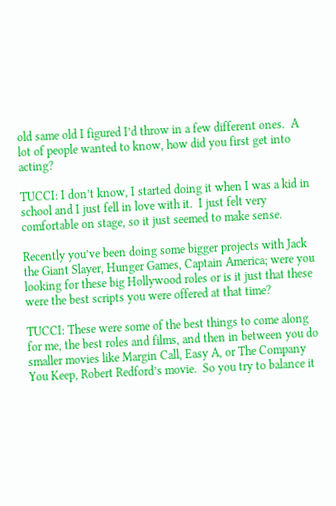old same old I figured I’d throw in a few different ones.  A lot of people wanted to know, how did you first get into acting?

TUCCI: I don’t know, I started doing it when I was a kid in school and I just fell in love with it.  I just felt very comfortable on stage, so it just seemed to make sense.

Recently you’ve been doing some bigger projects with Jack the Giant Slayer, Hunger Games, Captain America; were you looking for these big Hollywood roles or is it just that these were the best scripts you were offered at that time?

TUCCI: These were some of the best things to come along for me, the best roles and films, and then in between you do smaller movies like Margin Call, Easy A, or The Company You Keep, Robert Redford’s movie.  So you try to balance it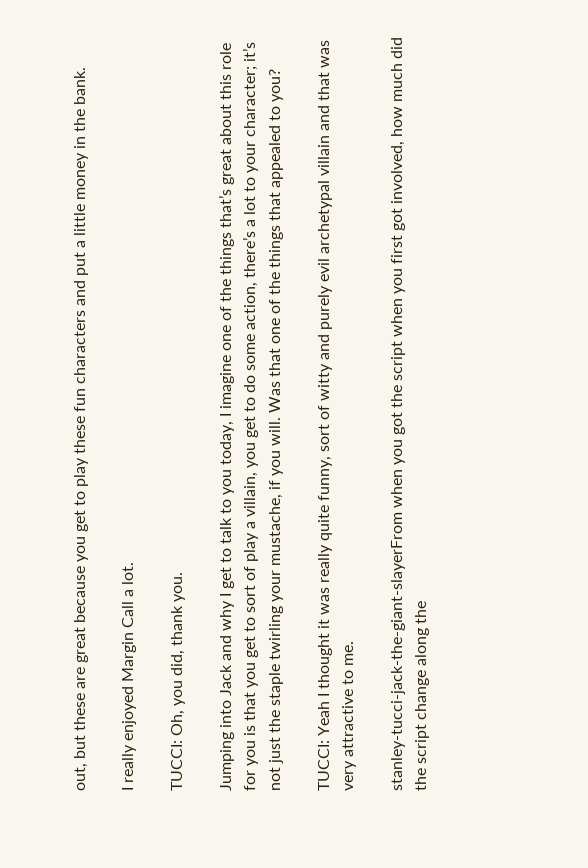out, but these are great because you get to play these fun characters and put a little money in the bank.

I really enjoyed Margin Call a lot.

TUCCI: Oh, you did, thank you.

Jumping into Jack and why I get to talk to you today, I imagine one of the things that’s great about this role for you is that you get to sort of play a villain, you get to do some action, there’s a lot to your character; it’s not just the staple twirling your mustache, if you will. Was that one of the things that appealed to you?

TUCCI: Yeah I thought it was really quite funny, sort of witty and purely evil archetypal villain and that was very attractive to me.

stanley-tucci-jack-the-giant-slayerFrom when you got the script when you first got involved, how much did the script change along the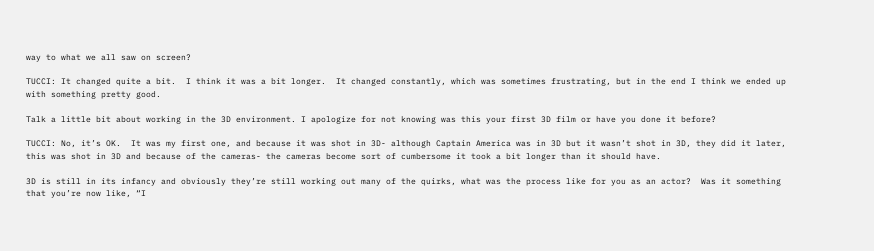way to what we all saw on screen?

TUCCI: It changed quite a bit.  I think it was a bit longer.  It changed constantly, which was sometimes frustrating, but in the end I think we ended up with something pretty good.

Talk a little bit about working in the 3D environment. I apologize for not knowing was this your first 3D film or have you done it before?

TUCCI: No, it’s OK.  It was my first one, and because it was shot in 3D- although Captain America was in 3D but it wasn’t shot in 3D, they did it later, this was shot in 3D and because of the cameras- the cameras become sort of cumbersome it took a bit longer than it should have.

3D is still in its infancy and obviously they’re still working out many of the quirks, what was the process like for you as an actor?  Was it something that you’re now like, “I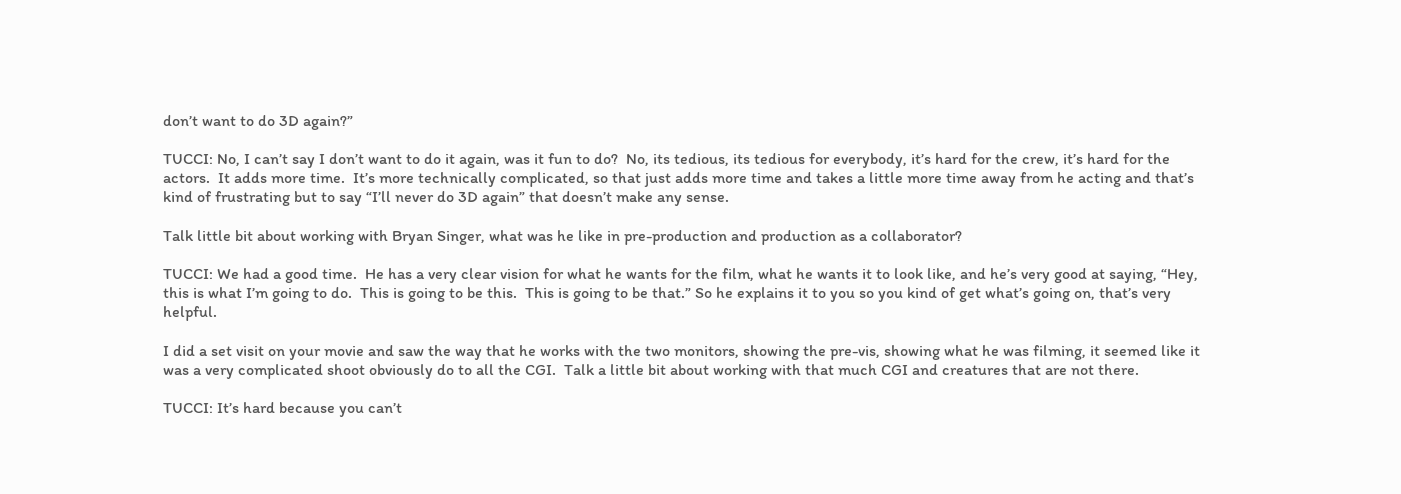don’t want to do 3D again?”

TUCCI: No, I can’t say I don’t want to do it again, was it fun to do?  No, its tedious, its tedious for everybody, it’s hard for the crew, it’s hard for the actors.  It adds more time.  It’s more technically complicated, so that just adds more time and takes a little more time away from he acting and that’s kind of frustrating but to say “I’ll never do 3D again” that doesn’t make any sense.

Talk little bit about working with Bryan Singer, what was he like in pre-production and production as a collaborator?

TUCCI: We had a good time.  He has a very clear vision for what he wants for the film, what he wants it to look like, and he’s very good at saying, “Hey, this is what I’m going to do.  This is going to be this.  This is going to be that.” So he explains it to you so you kind of get what’s going on, that’s very helpful.

I did a set visit on your movie and saw the way that he works with the two monitors, showing the pre-vis, showing what he was filming, it seemed like it was a very complicated shoot obviously do to all the CGI.  Talk a little bit about working with that much CGI and creatures that are not there.

TUCCI: It’s hard because you can’t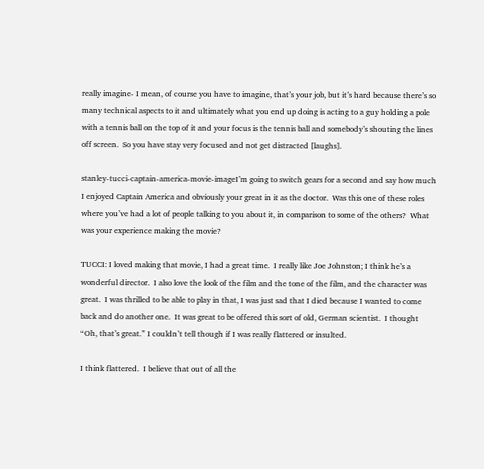really imagine- I mean, of course you have to imagine, that’s your job, but it’s hard because there’s so many technical aspects to it and ultimately what you end up doing is acting to a guy holding a pole with a tennis ball on the top of it and your focus is the tennis ball and somebody’s shouting the lines off screen.  So you have stay very focused and not get distracted [laughs].

stanley-tucci-captain-america-movie-imageI’m going to switch gears for a second and say how much I enjoyed Captain America and obviously your great in it as the doctor.  Was this one of these roles where you’ve had a lot of people talking to you about it, in comparison to some of the others?  What was your experience making the movie?

TUCCI: I loved making that movie, I had a great time.  I really like Joe Johnston; I think he’s a wonderful director.  I also love the look of the film and the tone of the film, and the character was great.  I was thrilled to be able to play in that, I was just sad that I died because I wanted to come back and do another one.  It was great to be offered this sort of old, German scientist.  I thought “Oh, that’s great.” I couldn’t tell though if I was really flattered or insulted.

I think flattered.  I believe that out of all the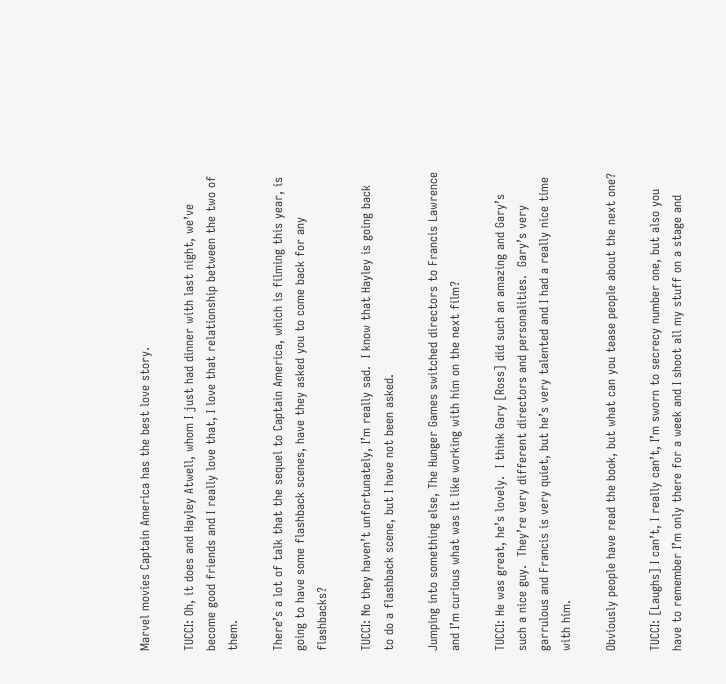Marvel movies Captain America has the best love story.

TUCCI: Oh, it does and Hayley Atwell, whom I just had dinner with last night, we’ve become good friends and I really love that, I love that relationship between the two of them.

There’s a lot of talk that the sequel to Captain America, which is filming this year, is going to have some flashback scenes, have they asked you to come back for any flashbacks?

TUCCI: No they haven’t unfortunately, I’m really sad.  I know that Hayley is going back to do a flashback scene, but I have not been asked.

Jumping into something else, The Hunger Games switched directors to Francis Lawrence and I’m curious what was it like working with him on the next film?

TUCCI: He was great, he’s lovely.  I think Gary [Ross] did such an amazing and Gary’s such a nice guy.  They’re very different directors and personalities.  Gary’s very garrulous and Francis is very quiet, but he’s very talented and I had a really nice time with him.

Obviously people have read the book, but what can you tease people about the next one?

TUCCI: [Laughs] I can’t, I really can’t, I’m sworn to secrecy number one, but also you have to remember I’m only there for a week and I shoot all my stuff on a stage and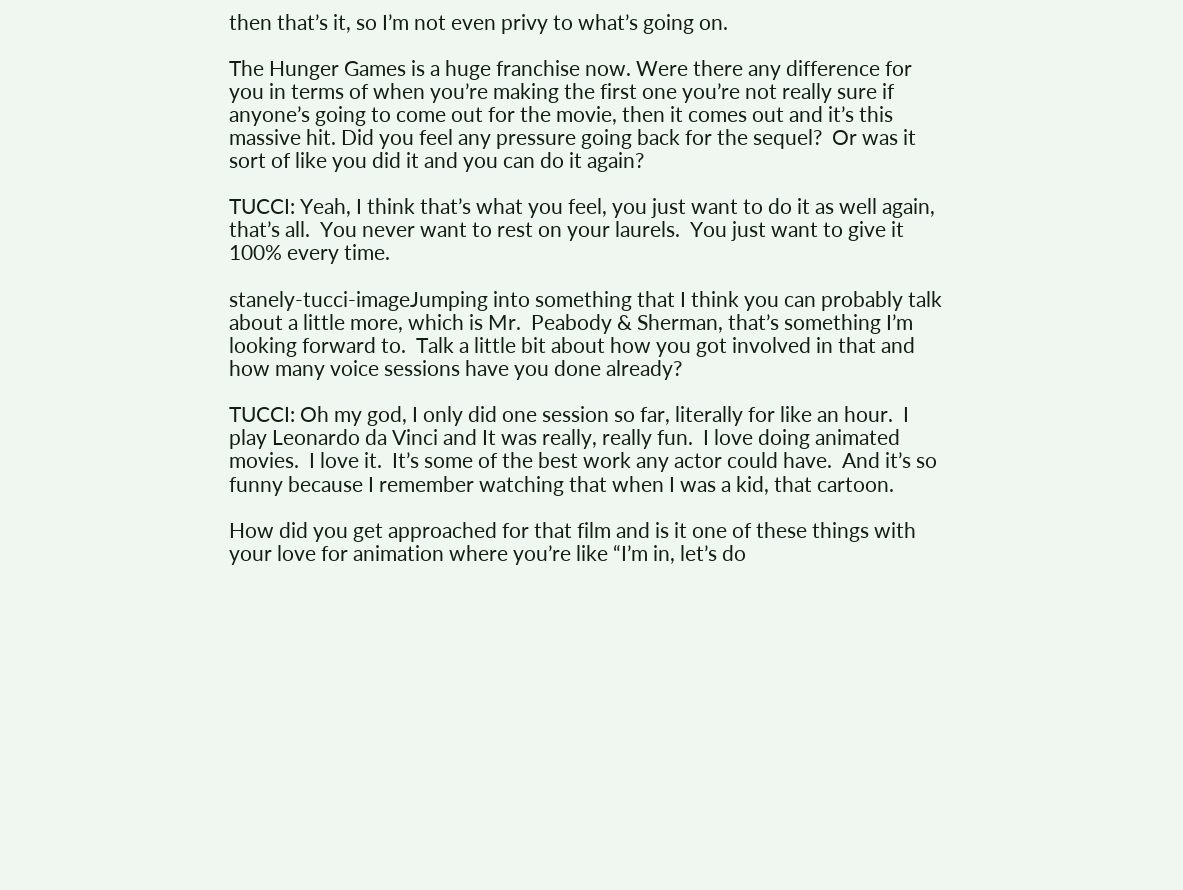then that’s it, so I’m not even privy to what’s going on.

The Hunger Games is a huge franchise now. Were there any difference for you in terms of when you’re making the first one you’re not really sure if anyone’s going to come out for the movie, then it comes out and it’s this massive hit. Did you feel any pressure going back for the sequel?  Or was it sort of like you did it and you can do it again?

TUCCI: Yeah, I think that’s what you feel, you just want to do it as well again, that’s all.  You never want to rest on your laurels.  You just want to give it 100% every time.

stanely-tucci-imageJumping into something that I think you can probably talk about a little more, which is Mr.  Peabody & Sherman, that’s something I’m looking forward to.  Talk a little bit about how you got involved in that and how many voice sessions have you done already?

TUCCI: Oh my god, I only did one session so far, literally for like an hour.  I play Leonardo da Vinci and It was really, really fun.  I love doing animated movies.  I love it.  It’s some of the best work any actor could have.  And it’s so funny because I remember watching that when I was a kid, that cartoon.

How did you get approached for that film and is it one of these things with your love for animation where you’re like “I’m in, let’s do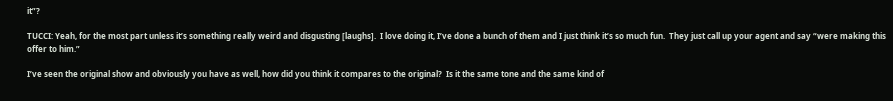it”?

TUCCI: Yeah, for the most part unless it’s something really weird and disgusting [laughs].  I love doing it, I’ve done a bunch of them and I just think it’s so much fun.  They just call up your agent and say “were making this offer to him.”

I’ve seen the original show and obviously you have as well, how did you think it compares to the original?  Is it the same tone and the same kind of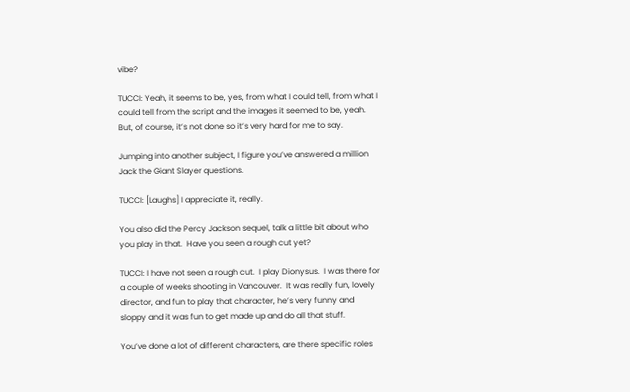vibe?

TUCCI: Yeah, it seems to be, yes, from what I could tell, from what I could tell from the script and the images it seemed to be, yeah.  But, of course, it’s not done so it’s very hard for me to say.

Jumping into another subject, I figure you’ve answered a million Jack the Giant Slayer questions.

TUCCI: [Laughs] I appreciate it, really.

You also did the Percy Jackson sequel, talk a little bit about who you play in that.  Have you seen a rough cut yet?

TUCCI: I have not seen a rough cut.  I play Dionysus.  I was there for a couple of weeks shooting in Vancouver.  It was really fun, lovely director, and fun to play that character, he’s very funny and sloppy and it was fun to get made up and do all that stuff.

You’ve done a lot of different characters, are there specific roles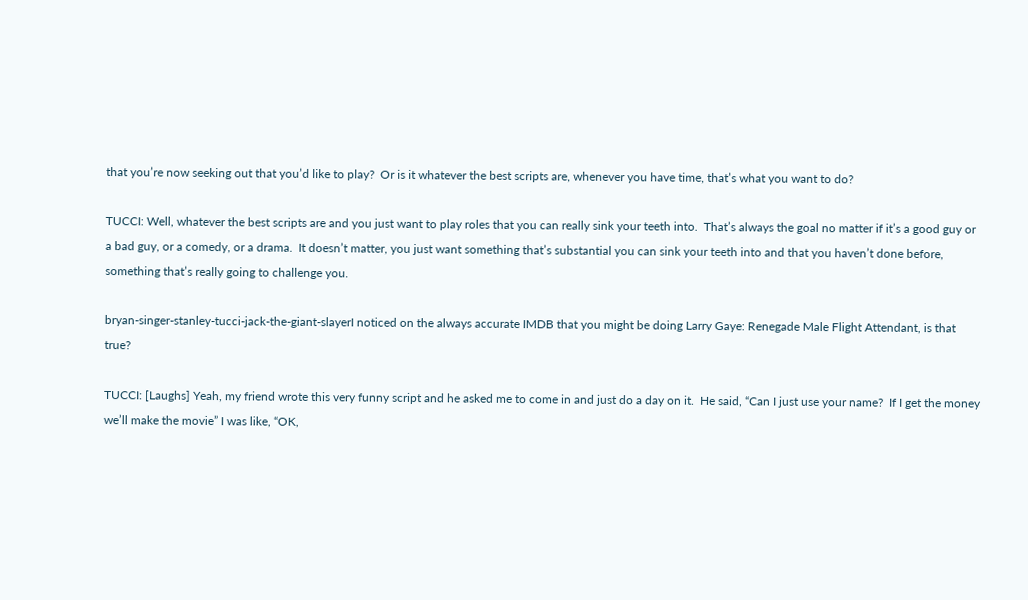that you’re now seeking out that you’d like to play?  Or is it whatever the best scripts are, whenever you have time, that’s what you want to do?

TUCCI: Well, whatever the best scripts are and you just want to play roles that you can really sink your teeth into.  That’s always the goal no matter if it’s a good guy or a bad guy, or a comedy, or a drama.  It doesn’t matter, you just want something that’s substantial you can sink your teeth into and that you haven’t done before, something that’s really going to challenge you.

bryan-singer-stanley-tucci-jack-the-giant-slayerI noticed on the always accurate IMDB that you might be doing Larry Gaye: Renegade Male Flight Attendant, is that true?

TUCCI: [Laughs] Yeah, my friend wrote this very funny script and he asked me to come in and just do a day on it.  He said, “Can I just use your name?  If I get the money we’ll make the movie” I was like, “OK,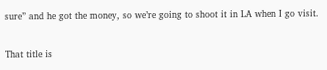sure” and he got the money, so we’re going to shoot it in LA when I go visit.

That title is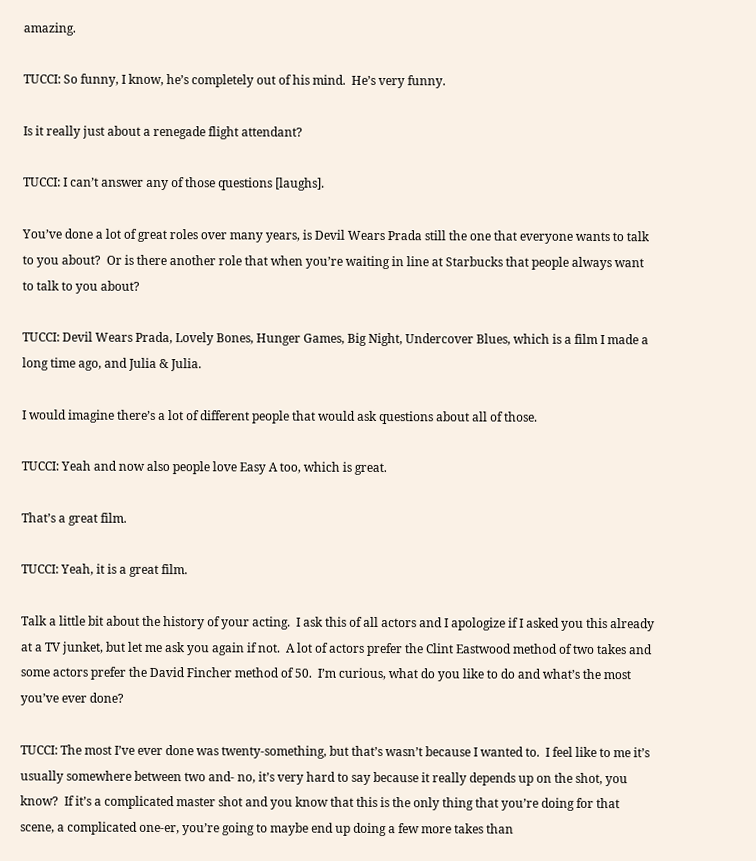amazing.

TUCCI: So funny, I know, he’s completely out of his mind.  He’s very funny.

Is it really just about a renegade flight attendant?

TUCCI: I can’t answer any of those questions [laughs].

You’ve done a lot of great roles over many years, is Devil Wears Prada still the one that everyone wants to talk to you about?  Or is there another role that when you’re waiting in line at Starbucks that people always want to talk to you about?

TUCCI: Devil Wears Prada, Lovely Bones, Hunger Games, Big Night, Undercover Blues, which is a film I made a long time ago, and Julia & Julia.

I would imagine there’s a lot of different people that would ask questions about all of those.

TUCCI: Yeah and now also people love Easy A too, which is great.

That’s a great film.

TUCCI: Yeah, it is a great film.

Talk a little bit about the history of your acting.  I ask this of all actors and I apologize if I asked you this already at a TV junket, but let me ask you again if not.  A lot of actors prefer the Clint Eastwood method of two takes and some actors prefer the David Fincher method of 50.  I’m curious, what do you like to do and what’s the most you’ve ever done?

TUCCI: The most I’ve ever done was twenty-something, but that’s wasn’t because I wanted to.  I feel like to me it’s usually somewhere between two and- no, it’s very hard to say because it really depends up on the shot, you know?  If it’s a complicated master shot and you know that this is the only thing that you’re doing for that scene, a complicated one-er, you’re going to maybe end up doing a few more takes than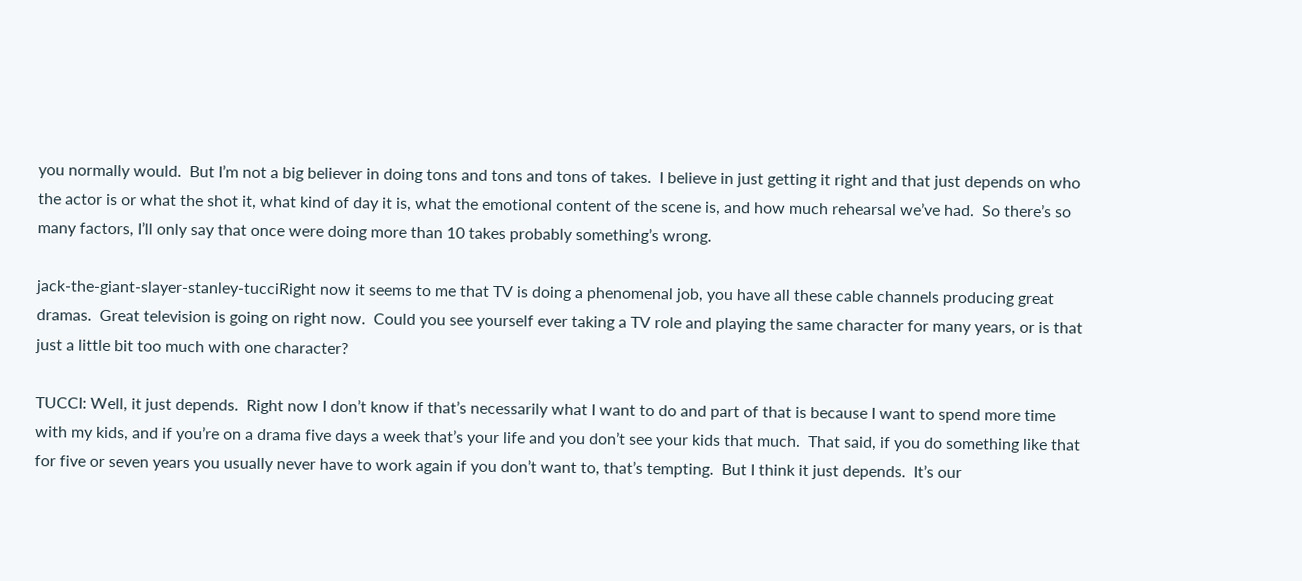you normally would.  But I’m not a big believer in doing tons and tons and tons of takes.  I believe in just getting it right and that just depends on who the actor is or what the shot it, what kind of day it is, what the emotional content of the scene is, and how much rehearsal we’ve had.  So there’s so many factors, I’ll only say that once were doing more than 10 takes probably something’s wrong.

jack-the-giant-slayer-stanley-tucciRight now it seems to me that TV is doing a phenomenal job, you have all these cable channels producing great dramas.  Great television is going on right now.  Could you see yourself ever taking a TV role and playing the same character for many years, or is that just a little bit too much with one character?

TUCCI: Well, it just depends.  Right now I don’t know if that’s necessarily what I want to do and part of that is because I want to spend more time with my kids, and if you’re on a drama five days a week that’s your life and you don’t see your kids that much.  That said, if you do something like that for five or seven years you usually never have to work again if you don’t want to, that’s tempting.  But I think it just depends.  It’s our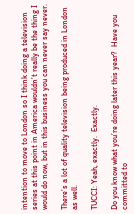intention to move to London so I think doing a television series at this point in America wouldn’t really be the thing I would do now, but in this business you can never say never.

There’s a lot of quality television being produced in London as well.

TUCCI: Yeah, exactly.  Exactly.

Do you know what you’re doing later this year?  Have you committed to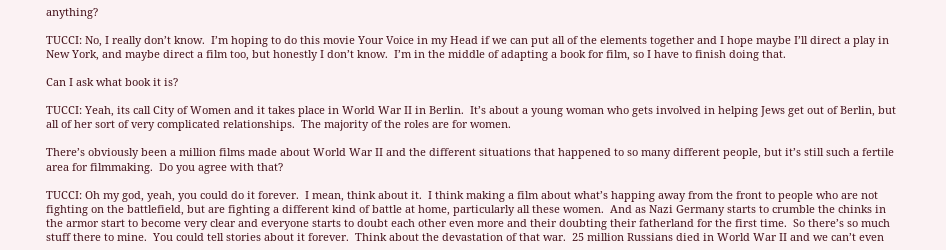anything?

TUCCI: No, I really don’t know.  I’m hoping to do this movie Your Voice in my Head if we can put all of the elements together and I hope maybe I’ll direct a play in New York, and maybe direct a film too, but honestly I don’t know.  I’m in the middle of adapting a book for film, so I have to finish doing that.

Can I ask what book it is?

TUCCI: Yeah, its call City of Women and it takes place in World War II in Berlin.  It’s about a young woman who gets involved in helping Jews get out of Berlin, but all of her sort of very complicated relationships.  The majority of the roles are for women.

There’s obviously been a million films made about World War II and the different situations that happened to so many different people, but it’s still such a fertile area for filmmaking.  Do you agree with that?

TUCCI: Oh my god, yeah, you could do it forever.  I mean, think about it.  I think making a film about what’s happing away from the front to people who are not fighting on the battlefield, but are fighting a different kind of battle at home, particularly all these women.  And as Nazi Germany starts to crumble the chinks in the armor start to become very clear and everyone starts to doubt each other even more and their doubting their fatherland for the first time.  So there’s so much stuff there to mine.  You could tell stories about it forever.  Think about the devastation of that war.  25 million Russians died in World War II and we can’t even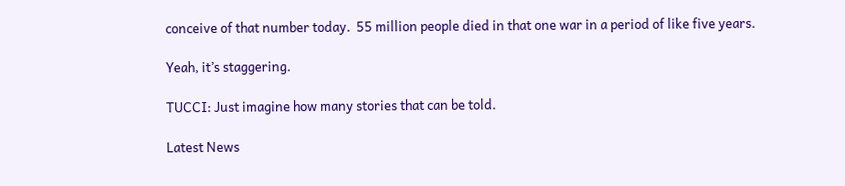conceive of that number today.  55 million people died in that one war in a period of like five years.

Yeah, it’s staggering.

TUCCI: Just imagine how many stories that can be told.

Latest News